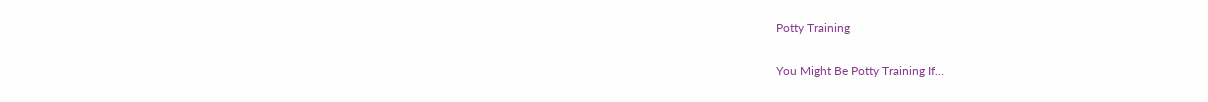Potty Training

You Might Be Potty Training If…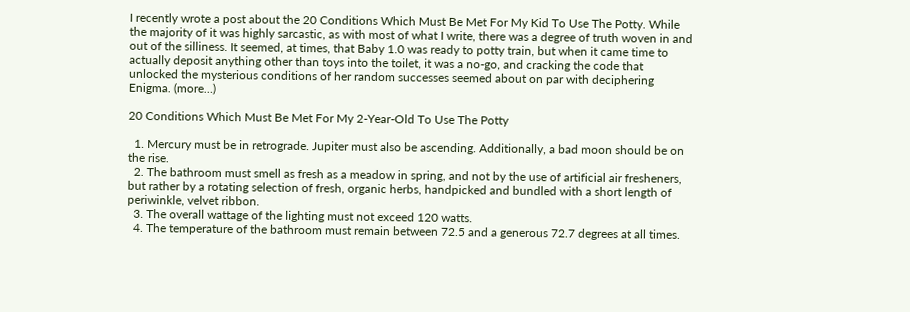I recently wrote a post about the 20 Conditions Which Must Be Met For My Kid To Use The Potty. While the majority of it was highly sarcastic, as with most of what I write, there was a degree of truth woven in and out of the silliness. It seemed, at times, that Baby 1.0 was ready to potty train, but when it came time to actually deposit anything other than toys into the toilet, it was a no-go, and cracking the code that unlocked the mysterious conditions of her random successes seemed about on par with deciphering Enigma. (more…)

20 Conditions Which Must Be Met For My 2-Year-Old To Use The Potty

  1. Mercury must be in retrograde. Jupiter must also be ascending. Additionally, a bad moon should be on the rise.
  2. The bathroom must smell as fresh as a meadow in spring, and not by the use of artificial air fresheners, but rather by a rotating selection of fresh, organic herbs, handpicked and bundled with a short length of periwinkle, velvet ribbon.
  3. The overall wattage of the lighting must not exceed 120 watts.
  4. The temperature of the bathroom must remain between 72.5 and a generous 72.7 degrees at all times.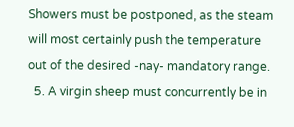Showers must be postponed, as the steam will most certainly push the temperature out of the desired -nay- mandatory range.
  5. A virgin sheep must concurrently be in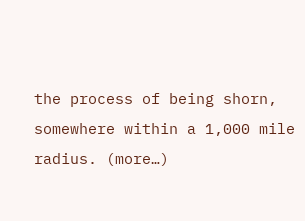the process of being shorn, somewhere within a 1,000 mile radius. (more…)